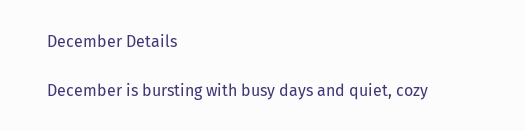December Details

December is bursting with busy days and quiet, cozy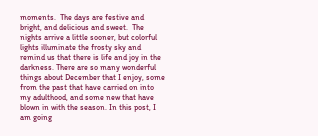moments.  The days are festive and bright, and delicious and sweet.  The nights arrive a little sooner, but colorful lights illuminate the frosty sky and remind us that there is life and joy in the darkness. There are so many wonderful things about December that I enjoy, some from the past that have carried on into my adulthood, and some new that have blown in with the season. In this post, I am going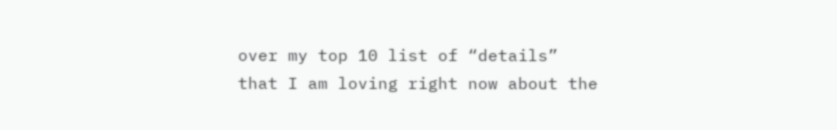over my top 10 list of “details” that I am loving right now about the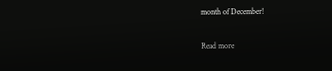month of December!

Read more